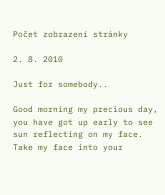Počet zobrazení stránky

2. 8. 2010

Just for somebody..

Good morning my precious day, you have got up early to see sun reflecting on my face. Take my face into your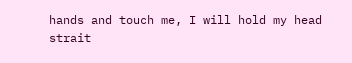hands and touch me, I will hold my head strait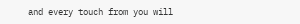and every touch from you will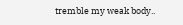tremble my weak body..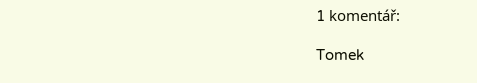1 komentář:

Tomek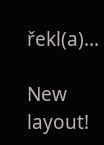řekl(a)...

New layout!